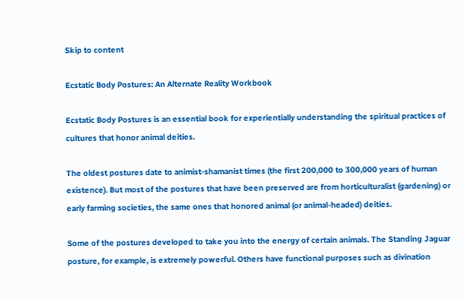Skip to content

Ecstatic Body Postures: An Alternate Reality Workbook

Ecstatic Body Postures is an essential book for experientially understanding the spiritual practices of cultures that honor animal deities.

The oldest postures date to animist-shamanist times (the first 200,000 to 300,000 years of human existence). But most of the postures that have been preserved are from horticulturalist (gardening) or early farming societies, the same ones that honored animal (or animal-headed) deities.

Some of the postures developed to take you into the energy of certain animals. The Standing Jaguar posture, for example, is extremely powerful. Others have functional purposes such as divination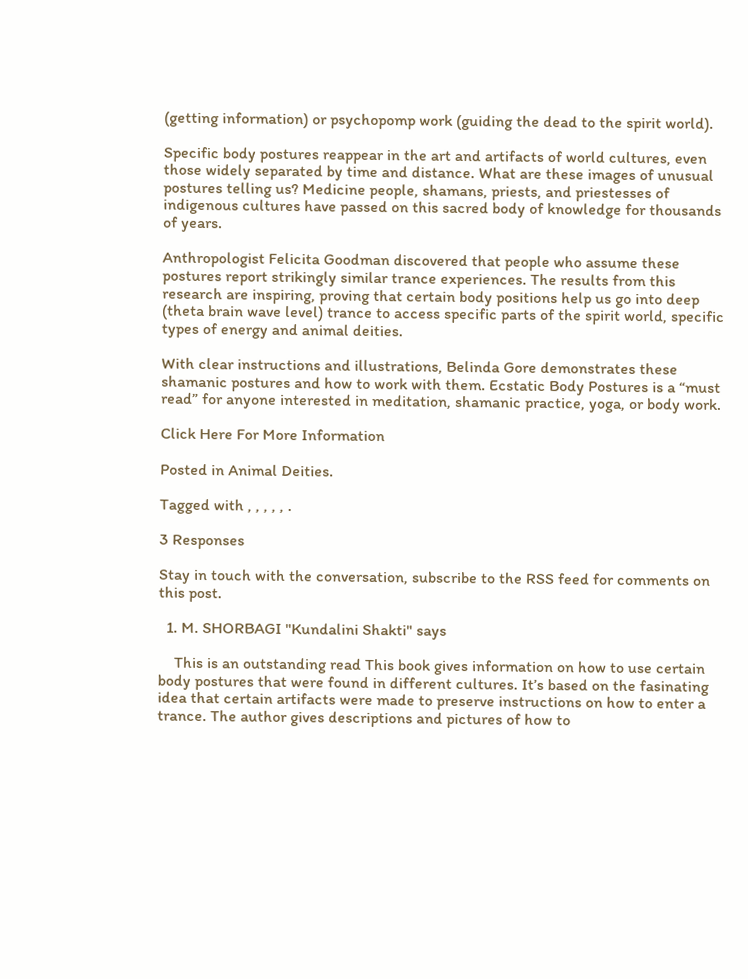(getting information) or psychopomp work (guiding the dead to the spirit world).

Specific body postures reappear in the art and artifacts of world cultures, even those widely separated by time and distance. What are these images of unusual postures telling us? Medicine people, shamans, priests, and priestesses of indigenous cultures have passed on this sacred body of knowledge for thousands of years.

Anthropologist Felicita Goodman discovered that people who assume these postures report strikingly similar trance experiences. The results from this research are inspiring, proving that certain body positions help us go into deep (theta brain wave level) trance to access specific parts of the spirit world, specific types of energy and animal deities.

With clear instructions and illustrations, Belinda Gore demonstrates these shamanic postures and how to work with them. Ecstatic Body Postures is a “must read” for anyone interested in meditation, shamanic practice, yoga, or body work.

Click Here For More Information

Posted in Animal Deities.

Tagged with , , , , , .

3 Responses

Stay in touch with the conversation, subscribe to the RSS feed for comments on this post.

  1. M. SHORBAGI "Kundalini Shakti" says

    This is an outstanding read This book gives information on how to use certain body postures that were found in different cultures. It’s based on the fasinating idea that certain artifacts were made to preserve instructions on how to enter a trance. The author gives descriptions and pictures of how to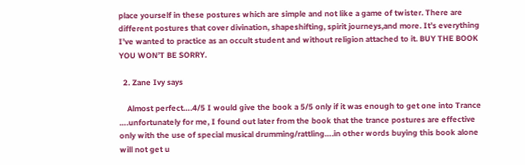place yourself in these postures which are simple and not like a game of twister. There are different postures that cover divination, shapeshifting, spirit journeys,and more. It’s everything I’ve wanted to practice as an occult student and without religion attached to it. BUY THE BOOK YOU WON’T BE SORRY.

  2. Zane Ivy says

    Almost perfect….4/5 I would give the book a 5/5 only if it was enough to get one into Trance ….unfortunately for me, I found out later from the book that the trance postures are effective only with the use of special musical drumming/rattling….in other words buying this book alone will not get u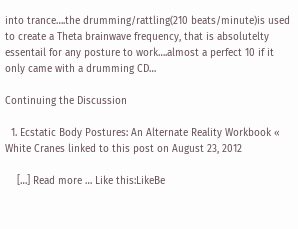into trance….the drumming/rattling(210 beats/minute)is used to create a Theta brainwave frequency, that is absolutelty essentail for any posture to work….almost a perfect 10 if it only came with a drumming CD…

Continuing the Discussion

  1. Ecstatic Body Postures: An Alternate Reality Workbook « White Cranes linked to this post on August 23, 2012

    […] Read more … Like this:LikeBe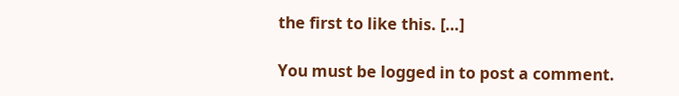the first to like this. […]

You must be logged in to post a comment.